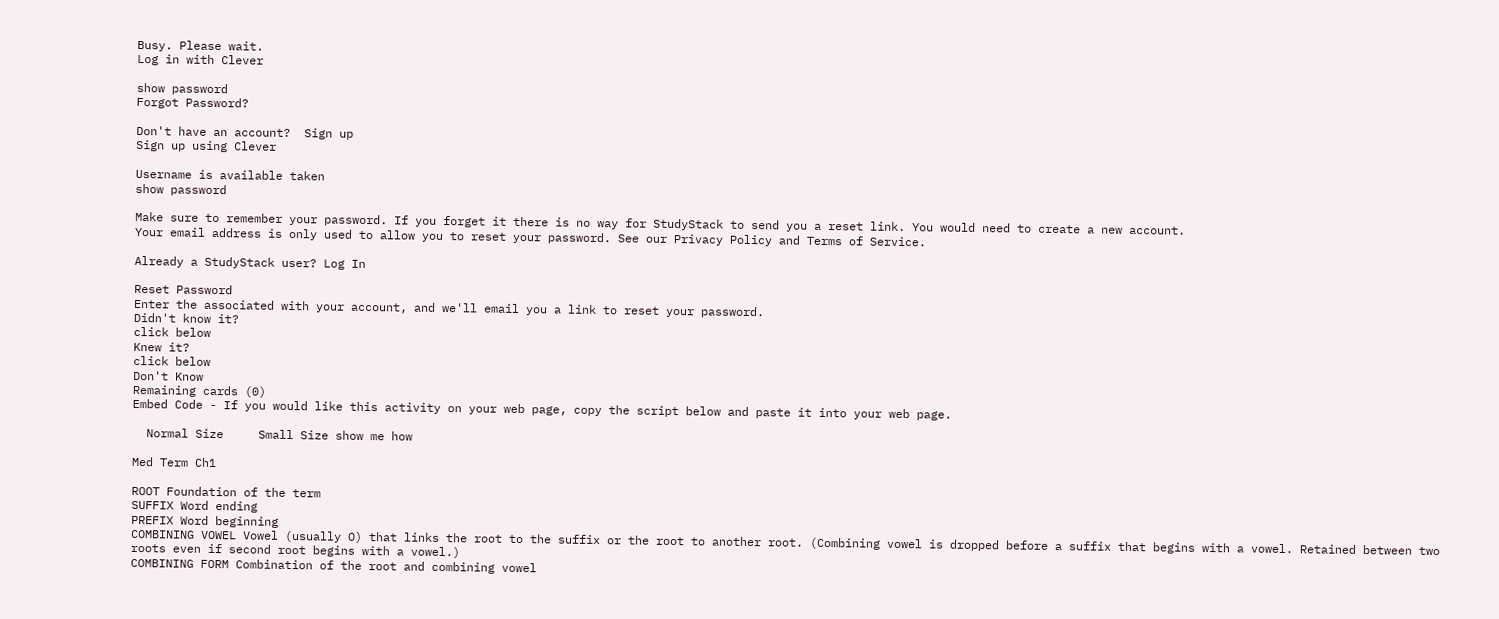Busy. Please wait.
Log in with Clever

show password
Forgot Password?

Don't have an account?  Sign up
Sign up using Clever

Username is available taken
show password

Make sure to remember your password. If you forget it there is no way for StudyStack to send you a reset link. You would need to create a new account.
Your email address is only used to allow you to reset your password. See our Privacy Policy and Terms of Service.

Already a StudyStack user? Log In

Reset Password
Enter the associated with your account, and we'll email you a link to reset your password.
Didn't know it?
click below
Knew it?
click below
Don't Know
Remaining cards (0)
Embed Code - If you would like this activity on your web page, copy the script below and paste it into your web page.

  Normal Size     Small Size show me how

Med Term Ch1

ROOT Foundation of the term
SUFFIX Word ending
PREFIX Word beginning
COMBINING VOWEL Vowel (usually O) that links the root to the suffix or the root to another root. (Combining vowel is dropped before a suffix that begins with a vowel. Retained between two roots even if second root begins with a vowel.)
COMBINING FORM Combination of the root and combining vowel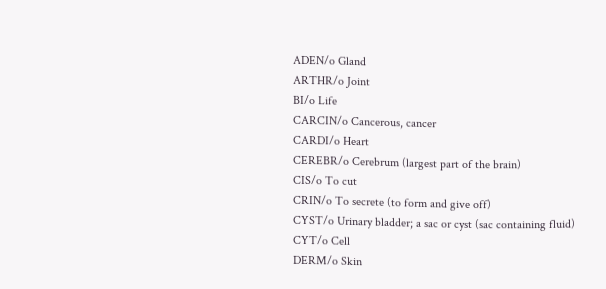ADEN/o Gland
ARTHR/o Joint
BI/o Life
CARCIN/o Cancerous, cancer
CARDI/o Heart
CEREBR/o Cerebrum (largest part of the brain)
CIS/o To cut
CRIN/o To secrete (to form and give off)
CYST/o Urinary bladder; a sac or cyst (sac containing fluid)
CYT/o Cell
DERM/o Skin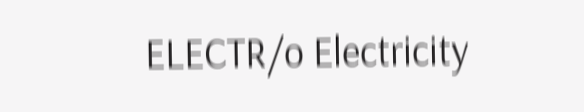ELECTR/o Electricity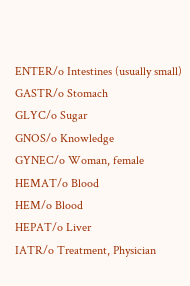ENTER/o Intestines (usually small)
GASTR/o Stomach
GLYC/o Sugar
GNOS/o Knowledge
GYNEC/o Woman, female
HEMAT/o Blood
HEM/o Blood
HEPAT/o Liver
IATR/o Treatment, Physician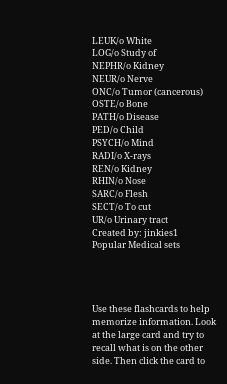LEUK/o White
LOG/o Study of
NEPHR/o Kidney
NEUR/o Nerve
ONC/o Tumor (cancerous)
OSTE/o Bone
PATH/o Disease
PED/o Child
PSYCH/o Mind
RADI/o X-rays
REN/o Kidney
RHIN/o Nose
SARC/o Flesh
SECT/o To cut
UR/o Urinary tract
Created by: jinkies1
Popular Medical sets




Use these flashcards to help memorize information. Look at the large card and try to recall what is on the other side. Then click the card to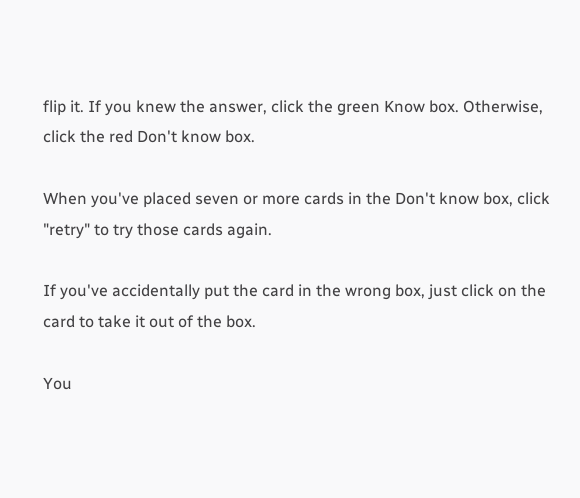flip it. If you knew the answer, click the green Know box. Otherwise, click the red Don't know box.

When you've placed seven or more cards in the Don't know box, click "retry" to try those cards again.

If you've accidentally put the card in the wrong box, just click on the card to take it out of the box.

You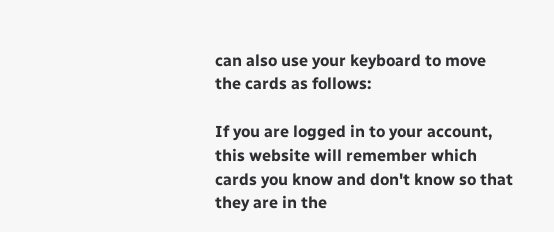can also use your keyboard to move the cards as follows:

If you are logged in to your account, this website will remember which cards you know and don't know so that they are in the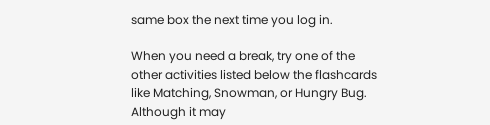same box the next time you log in.

When you need a break, try one of the other activities listed below the flashcards like Matching, Snowman, or Hungry Bug. Although it may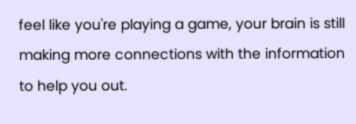feel like you're playing a game, your brain is still making more connections with the information to help you out.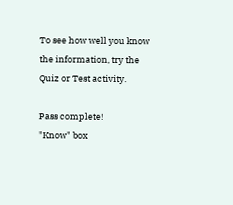To see how well you know the information, try the Quiz or Test activity.

Pass complete!
"Know" box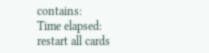contains:
Time elapsed:
restart all cards